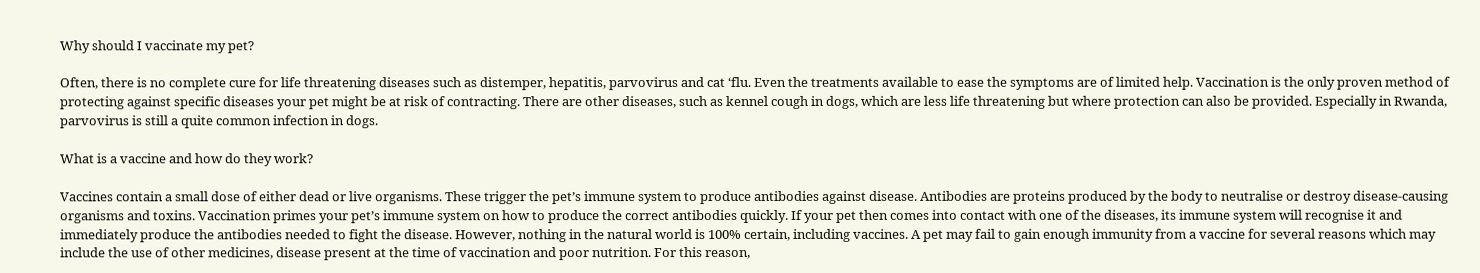Why should I vaccinate my pet?

Often, there is no complete cure for life threatening diseases such as distemper, hepatitis, parvovirus and cat ‘flu. Even the treatments available to ease the symptoms are of limited help. Vaccination is the only proven method of protecting against specific diseases your pet might be at risk of contracting. There are other diseases, such as kennel cough in dogs, which are less life threatening but where protection can also be provided. Especially in Rwanda, parvovirus is still a quite common infection in dogs.

What is a vaccine and how do they work?

Vaccines contain a small dose of either dead or live organisms. These trigger the pet’s immune system to produce antibodies against disease. Antibodies are proteins produced by the body to neutralise or destroy disease-causing organisms and toxins. Vaccination primes your pet’s immune system on how to produce the correct antibodies quickly. If your pet then comes into contact with one of the diseases, its immune system will recognise it and immediately produce the antibodies needed to fight the disease. However, nothing in the natural world is 100% certain, including vaccines. A pet may fail to gain enough immunity from a vaccine for several reasons which may include the use of other medicines, disease present at the time of vaccination and poor nutrition. For this reason,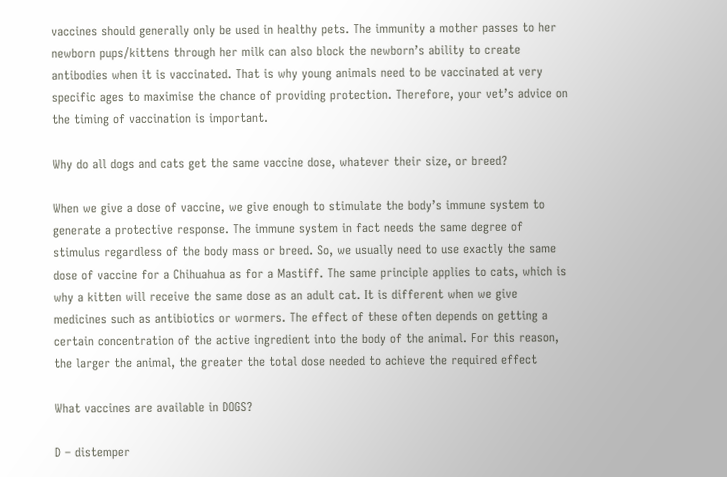vaccines should generally only be used in healthy pets. The immunity a mother passes to her newborn pups/kittens through her milk can also block the newborn’s ability to create antibodies when it is vaccinated. That is why young animals need to be vaccinated at very specific ages to maximise the chance of providing protection. Therefore, your vet’s advice on the timing of vaccination is important.

Why do all dogs and cats get the same vaccine dose, whatever their size, or breed?

When we give a dose of vaccine, we give enough to stimulate the body’s immune system to generate a protective response. The immune system in fact needs the same degree of stimulus regardless of the body mass or breed. So, we usually need to use exactly the same dose of vaccine for a Chihuahua as for a Mastiff. The same principle applies to cats, which is why a kitten will receive the same dose as an adult cat. It is different when we give medicines such as antibiotics or wormers. The effect of these often depends on getting a certain concentration of the active ingredient into the body of the animal. For this reason, the larger the animal, the greater the total dose needed to achieve the required effect

What vaccines are available in DOGS?

D – distemper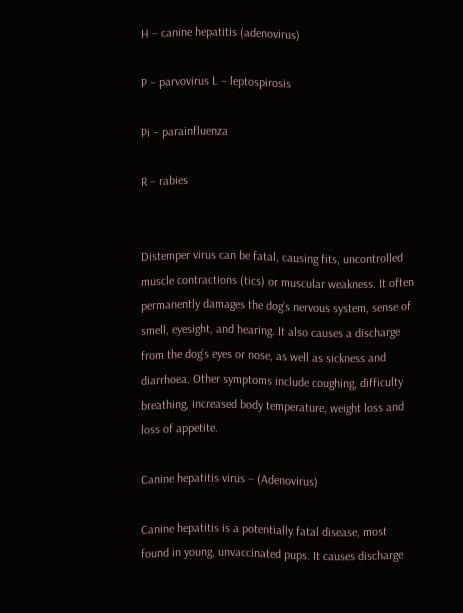H – canine hepatitis (adenovirus)

P – parvovirus L – leptospirosis

Pi – parainfluenza

R – rabies


Distemper virus can be fatal, causing fits, uncontrolled muscle contractions (tics) or muscular weakness. It often permanently damages the dog’s nervous system, sense of smell, eyesight, and hearing. It also causes a discharge from the dog’s eyes or nose, as well as sickness and diarrhoea. Other symptoms include coughing, difficulty breathing, increased body temperature, weight loss and loss of appetite.

Canine hepatitis virus – (Adenovirus)

Canine hepatitis is a potentially fatal disease, most found in young, unvaccinated pups. It causes discharge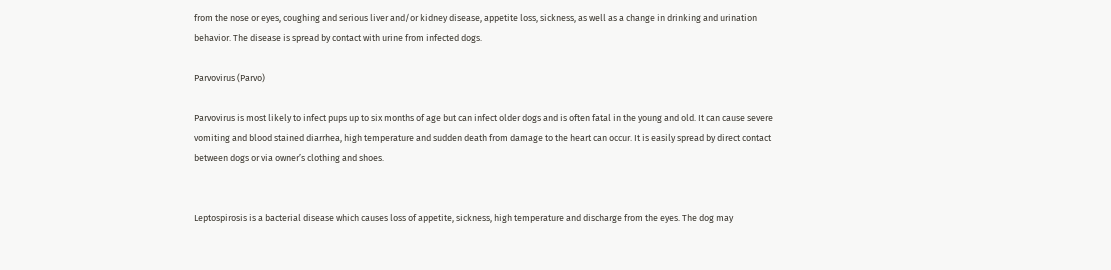from the nose or eyes, coughing and serious liver and/or kidney disease, appetite loss, sickness, as well as a change in drinking and urination behavior. The disease is spread by contact with urine from infected dogs.

Parvovirus (Parvo)

Parvovirus is most likely to infect pups up to six months of age but can infect older dogs and is often fatal in the young and old. It can cause severe vomiting and blood stained diarrhea, high temperature and sudden death from damage to the heart can occur. It is easily spread by direct contact between dogs or via owner’s clothing and shoes.


Leptospirosis is a bacterial disease which causes loss of appetite, sickness, high temperature and discharge from the eyes. The dog may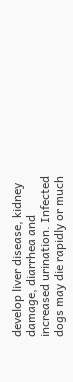develop liver disease, kidney damage, diarrhea and increased urination. Infected dogs may die rapidly or much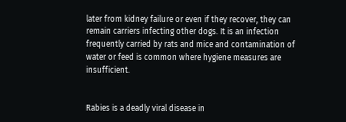later from kidney failure or even if they recover, they can remain carriers infecting other dogs. It is an infection frequently carried by rats and mice and contamination of water or feed is common where hygiene measures are insufficient.


Rabies is a deadly viral disease in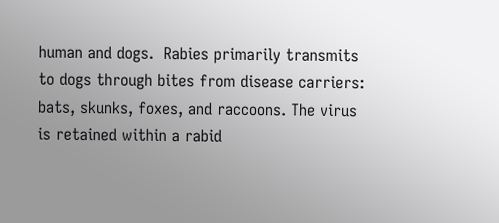human and dogs.  Rabies primarily transmits to dogs through bites from disease carriers: bats, skunks, foxes, and raccoons. The virus is retained within a rabid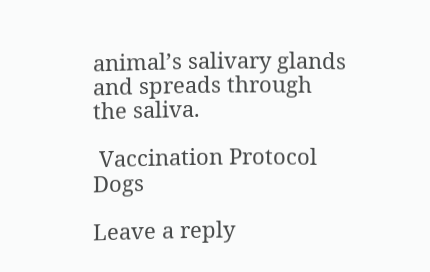animal’s salivary glands and spreads through the saliva.

 Vaccination Protocol Dogs

Leave a reply